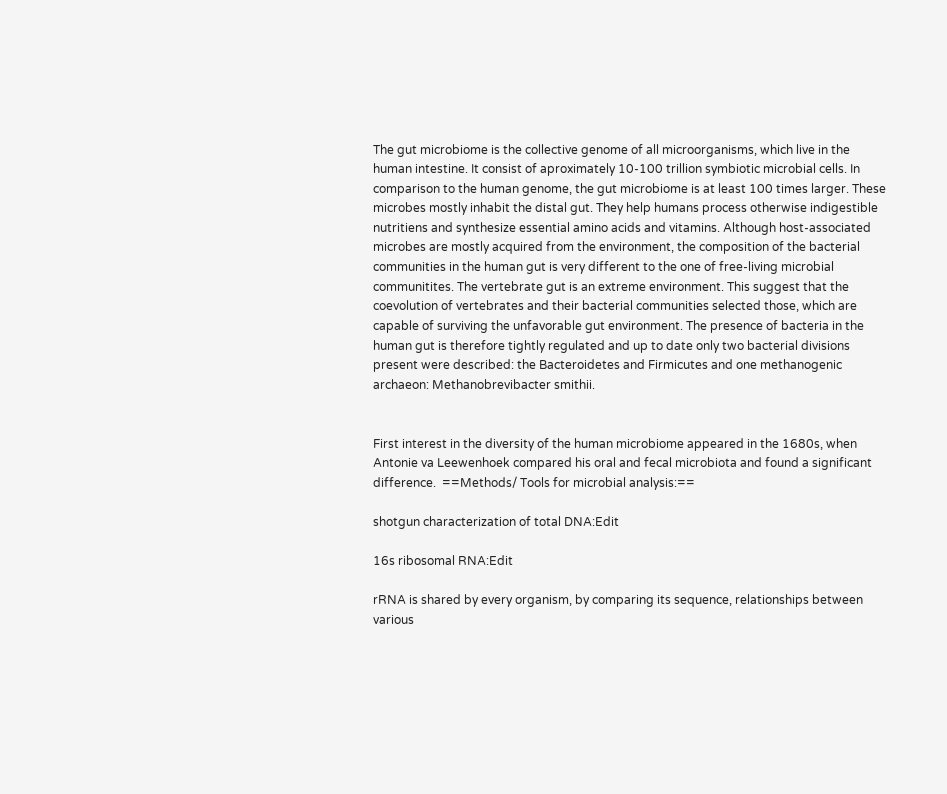The gut microbiome is the collective genome of all microorganisms, which live in the human intestine. It consist of aproximately 10-100 trillion symbiotic microbial cells. In comparison to the human genome, the gut microbiome is at least 100 times larger. These microbes mostly inhabit the distal gut. They help humans process otherwise indigestible nutritiens and synthesize essential amino acids and vitamins. Although host-associated microbes are mostly acquired from the environment, the composition of the bacterial communities in the human gut is very different to the one of free-living microbial communitites. The vertebrate gut is an extreme environment. This suggest that the coevolution of vertebrates and their bacterial communities selected those, which are capable of surviving the unfavorable gut environment. The presence of bacteria in the human gut is therefore tightly regulated and up to date only two bacterial divisions present were described: the Bacteroidetes and Firmicutes and one methanogenic archaeon: Methanobrevibacter smithii.


First interest in the diversity of the human microbiome appeared in the 1680s, when Antonie va Leewenhoek compared his oral and fecal microbiota and found a significant difference.  ==Methods/ Tools for microbial analysis:==

shotgun characterization of total DNA:Edit

16s ribosomal RNA:Edit

rRNA is shared by every organism, by comparing its sequence, relationships between various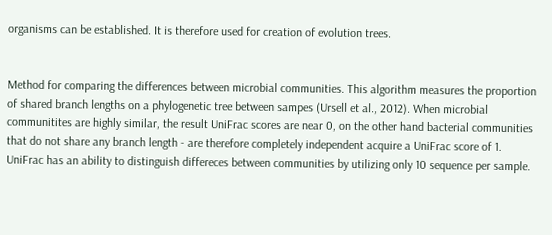organisms can be established. It is therefore used for creation of evolution trees.


Method for comparing the differences between microbial communities. This algorithm measures the proportion of shared branch lengths on a phylogenetic tree between sampes (Ursell et al., 2012). When microbial communitites are highly similar, the result UniFrac scores are near 0, on the other hand bacterial communities that do not share any branch length - are therefore completely independent acquire a UniFrac score of 1. UniFrac has an ability to distinguish differeces between communities by utilizing only 10 sequence per sample.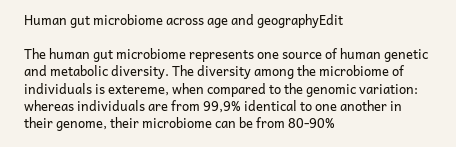Human gut microbiome across age and geographyEdit

The human gut microbiome represents one source of human genetic and metabolic diversity. The diversity among the microbiome of individuals is extereme, when compared to the genomic variation: whereas individuals are from 99,9% identical to one another in their genome, their microbiome can be from 80-90%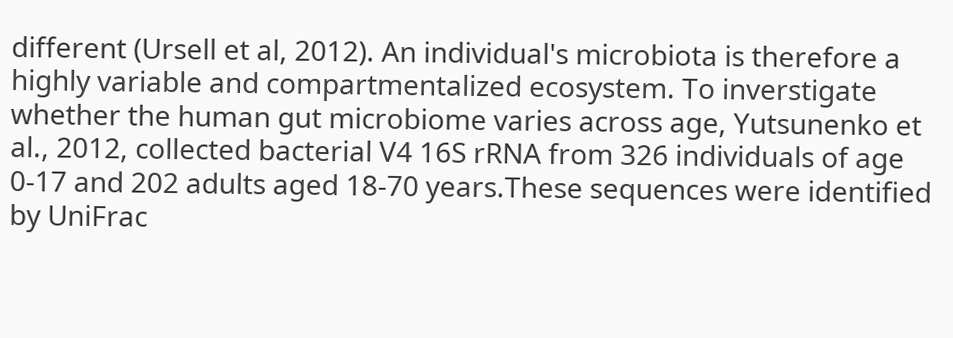different (Ursell et al, 2012). An individual's microbiota is therefore a highly variable and compartmentalized ecosystem. To inverstigate whether the human gut microbiome varies across age, Yutsunenko et al., 2012, collected bacterial V4 16S rRNA from 326 individuals of age 0-17 and 202 adults aged 18-70 years.These sequences were identified by UniFrac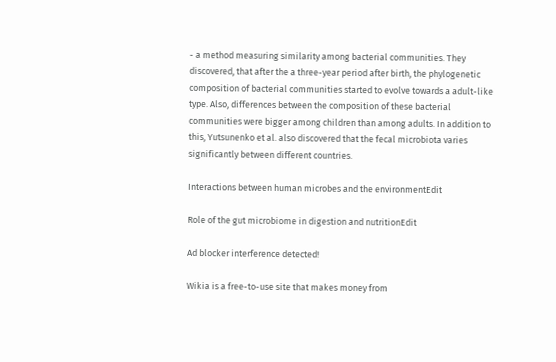- a method measuring similarity among bacterial communities. They discovered, that after the a three-year period after birth, the phylogenetic composition of bacterial communities started to evolve towards a adult-like type. Also, differences between the composition of these bacterial communities were bigger among children than among adults. In addition to this, Yutsunenko et al. also discovered that the fecal microbiota varies significantly between different countries.

Interactions between human microbes and the environmentEdit

Role of the gut microbiome in digestion and nutritionEdit

Ad blocker interference detected!

Wikia is a free-to-use site that makes money from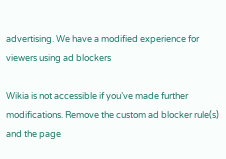advertising. We have a modified experience for viewers using ad blockers

Wikia is not accessible if you’ve made further modifications. Remove the custom ad blocker rule(s) and the page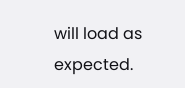will load as expected.